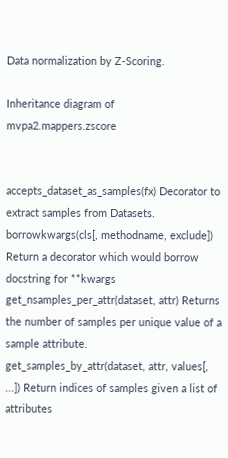Data normalization by Z-Scoring.

Inheritance diagram of mvpa2.mappers.zscore


accepts_dataset_as_samples(fx) Decorator to extract samples from Datasets.
borrowkwargs(cls[, methodname, exclude]) Return a decorator which would borrow docstring for **kwargs
get_nsamples_per_attr(dataset, attr) Returns the number of samples per unique value of a sample attribute.
get_samples_by_attr(dataset, attr, values[, ...]) Return indices of samples given a list of attributes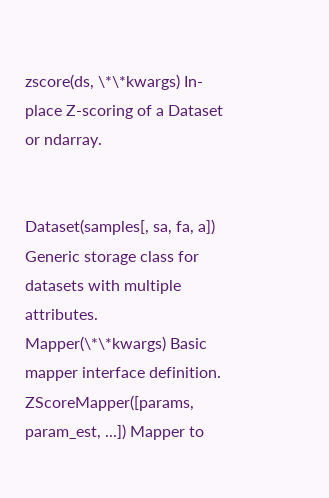zscore(ds, \*\*kwargs) In-place Z-scoring of a Dataset or ndarray.


Dataset(samples[, sa, fa, a]) Generic storage class for datasets with multiple attributes.
Mapper(\*\*kwargs) Basic mapper interface definition.
ZScoreMapper([params, param_est, ...]) Mapper to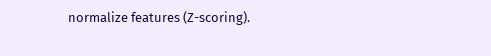normalize features (Z-scoring).